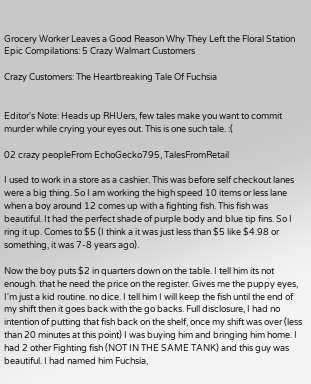Grocery Worker Leaves a Good Reason Why They Left the Floral Station
Epic Compilations: 5 Crazy Walmart Customers

Crazy Customers: The Heartbreaking Tale Of Fuchsia


Editor's Note: Heads up RHUers, few tales make you want to commit murder while crying your eyes out. This is one such tale. :(

02 crazy peopleFrom EchoGecko795, TalesFromRetail

I used to work in a store as a cashier. This was before self checkout lanes were a big thing. So I am working the high speed 10 items or less lane when a boy around 12 comes up with a fighting fish. This fish was beautiful. It had the perfect shade of purple body and blue tip fins. So I ring it up. Comes to $5 (I think a it was just less than $5 like $4.98 or something, it was 7-8 years ago).

Now the boy puts $2 in quarters down on the table. I tell him its not enough. that he need the price on the register. Gives me the puppy eyes, I'm just a kid routine. no dice. I tell him I will keep the fish until the end of my shift then it goes back with the go backs. Full disclosure, I had no intention of putting that fish back on the shelf, once my shift was over (less than 20 minutes at this point) I was buying him and bringing him home. I had 2 other Fighting fish (NOT IN THE SAME TANK) and this guy was beautiful. I had named him Fuchsia,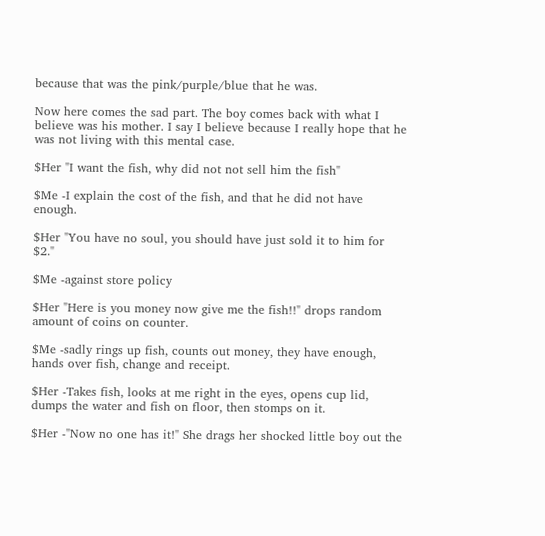because that was the pink/purple/blue that he was.

Now here comes the sad part. The boy comes back with what I believe was his mother. I say I believe because I really hope that he was not living with this mental case.

$Her "I want the fish, why did not not sell him the fish"

$Me -I explain the cost of the fish, and that he did not have enough.

$Her "You have no soul, you should have just sold it to him for $2."

$Me -against store policy

$Her "Here is you money now give me the fish!!" drops random amount of coins on counter.

$Me -sadly rings up fish, counts out money, they have enough, hands over fish, change and receipt.

$Her -Takes fish, looks at me right in the eyes, opens cup lid, dumps the water and fish on floor, then stomps on it.

$Her -"Now no one has it!" She drags her shocked little boy out the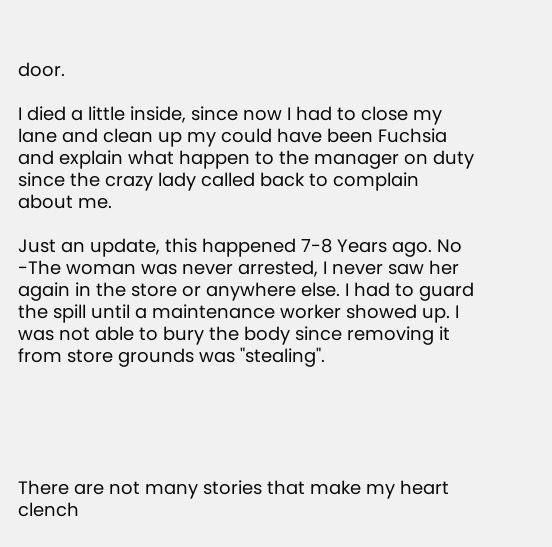door.

I died a little inside, since now I had to close my lane and clean up my could have been Fuchsia and explain what happen to the manager on duty since the crazy lady called back to complain about me.

Just an update, this happened 7-8 Years ago. No -The woman was never arrested, I never saw her again in the store or anywhere else. I had to guard the spill until a maintenance worker showed up. I was not able to bury the body since removing it from store grounds was "stealing".





There are not many stories that make my heart clench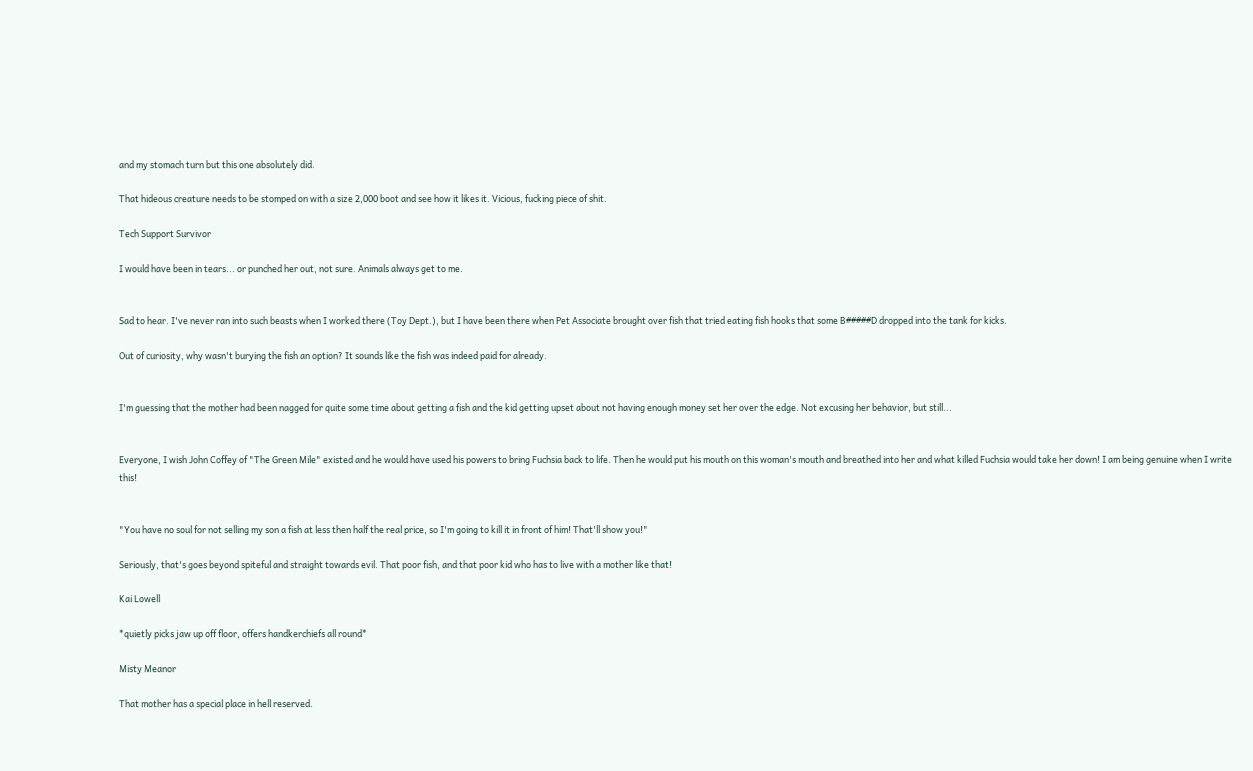and my stomach turn but this one absolutely did.

That hideous creature needs to be stomped on with a size 2,000 boot and see how it likes it. Vicious, fucking piece of shit.

Tech Support Survivor

I would have been in tears... or punched her out, not sure. Animals always get to me.


Sad to hear. I've never ran into such beasts when I worked there (Toy Dept.), but I have been there when Pet Associate brought over fish that tried eating fish hooks that some B#####D dropped into the tank for kicks.

Out of curiosity, why wasn't burying the fish an option? It sounds like the fish was indeed paid for already.


I'm guessing that the mother had been nagged for quite some time about getting a fish and the kid getting upset about not having enough money set her over the edge. Not excusing her behavior, but still...


Everyone, I wish John Coffey of "The Green Mile" existed and he would have used his powers to bring Fuchsia back to life. Then he would put his mouth on this woman's mouth and breathed into her and what killed Fuchsia would take her down! I am being genuine when I write this!


"You have no soul for not selling my son a fish at less then half the real price, so I'm going to kill it in front of him! That'll show you!"

Seriously, that's goes beyond spiteful and straight towards evil. That poor fish, and that poor kid who has to live with a mother like that!

Kai Lowell

*quietly picks jaw up off floor, offers handkerchiefs all round*

Misty Meanor

That mother has a special place in hell reserved.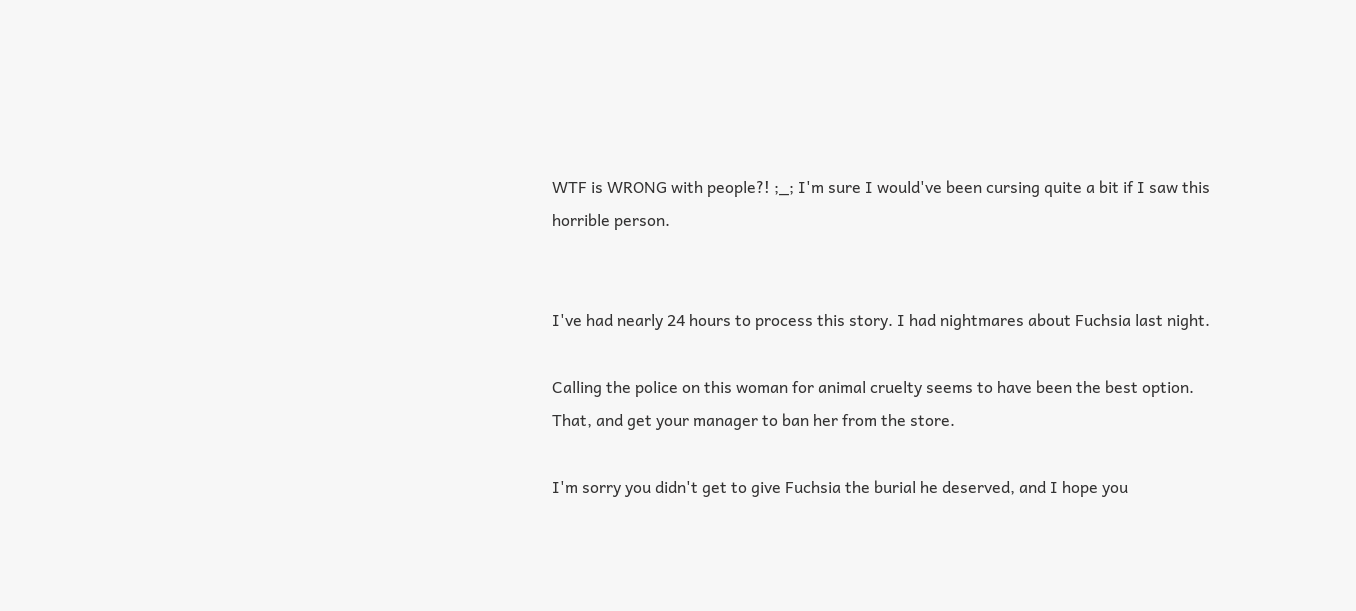WTF is WRONG with people?! ;_; I'm sure I would've been cursing quite a bit if I saw this horrible person.


I've had nearly 24 hours to process this story. I had nightmares about Fuchsia last night.

Calling the police on this woman for animal cruelty seems to have been the best option. That, and get your manager to ban her from the store.

I'm sorry you didn't get to give Fuchsia the burial he deserved, and I hope you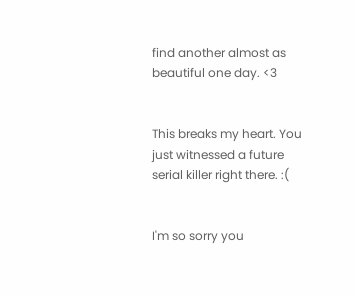find another almost as beautiful one day. <3


This breaks my heart. You just witnessed a future serial killer right there. :(


I'm so sorry you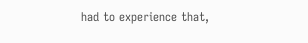had to experience that,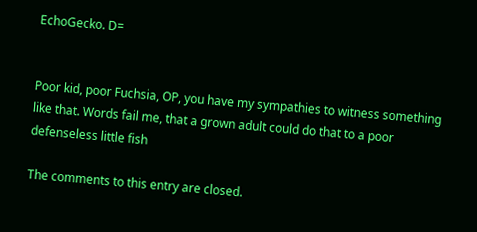EchoGecko. D=


Poor kid, poor Fuchsia, OP, you have my sympathies to witness something like that. Words fail me, that a grown adult could do that to a poor defenseless little fish

The comments to this entry are closed.